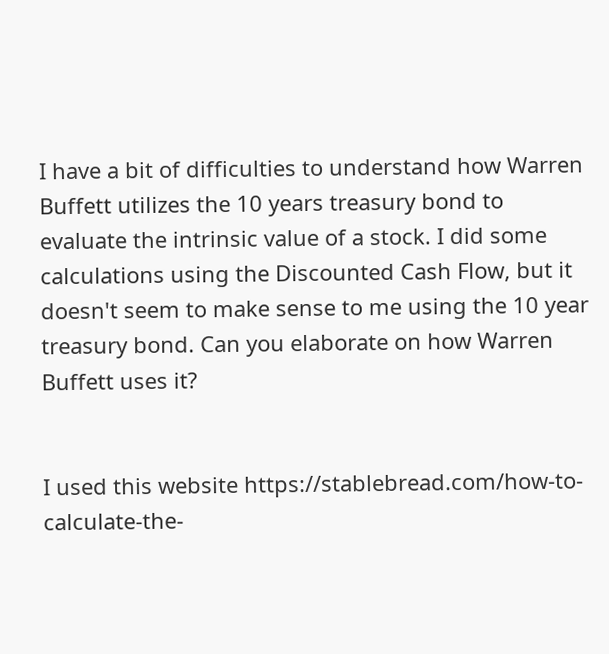I have a bit of difficulties to understand how Warren Buffett utilizes the 10 years treasury bond to evaluate the intrinsic value of a stock. I did some calculations using the Discounted Cash Flow, but it doesn't seem to make sense to me using the 10 year treasury bond. Can you elaborate on how Warren Buffett uses it?


I used this website https://stablebread.com/how-to-calculate-the-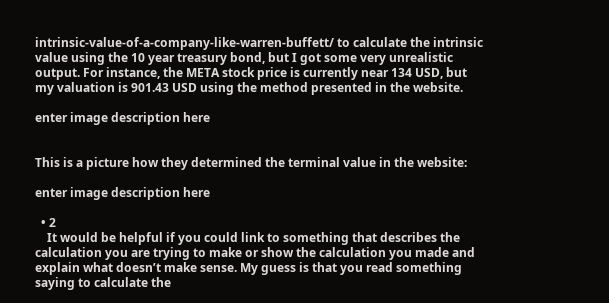intrinsic-value-of-a-company-like-warren-buffett/ to calculate the intrinsic value using the 10 year treasury bond, but I got some very unrealistic output. For instance, the META stock price is currently near 134 USD, but my valuation is 901.43 USD using the method presented in the website.

enter image description here


This is a picture how they determined the terminal value in the website:

enter image description here

  • 2
    It would be helpful if you could link to something that describes the calculation you are trying to make or show the calculation you made and explain what doesn’t make sense. My guess is that you read something saying to calculate the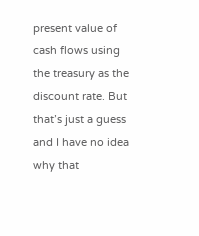present value of cash flows using the treasury as the discount rate. But that’s just a guess and I have no idea why that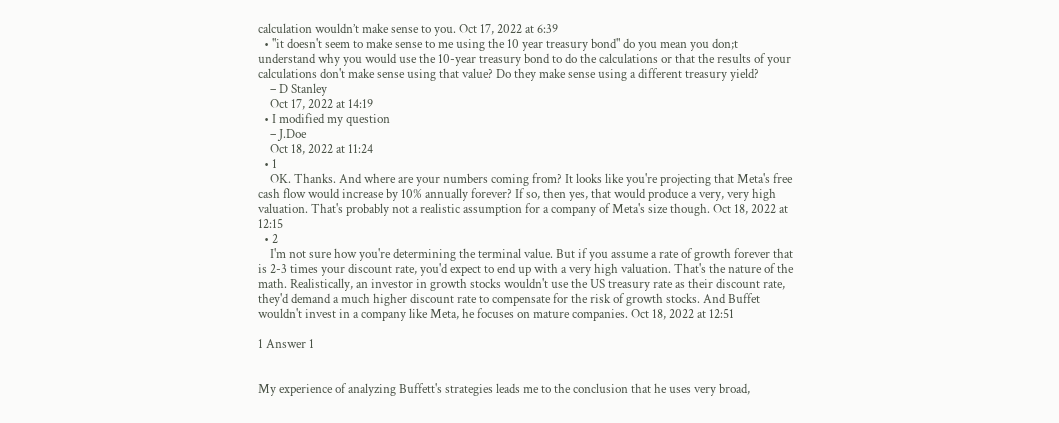calculation wouldn’t make sense to you. Oct 17, 2022 at 6:39
  • "it doesn't seem to make sense to me using the 10 year treasury bond" do you mean you don;t understand why you would use the 10-year treasury bond to do the calculations or that the results of your calculations don't make sense using that value? Do they make sense using a different treasury yield?
    – D Stanley
    Oct 17, 2022 at 14:19
  • I modified my question
    – J.Doe
    Oct 18, 2022 at 11:24
  • 1
    OK. Thanks. And where are your numbers coming from? It looks like you're projecting that Meta's free cash flow would increase by 10% annually forever? If so, then yes, that would produce a very, very high valuation. That's probably not a realistic assumption for a company of Meta's size though. Oct 18, 2022 at 12:15
  • 2
    I'm not sure how you're determining the terminal value. But if you assume a rate of growth forever that is 2-3 times your discount rate, you'd expect to end up with a very high valuation. That's the nature of the math. Realistically, an investor in growth stocks wouldn't use the US treasury rate as their discount rate, they'd demand a much higher discount rate to compensate for the risk of growth stocks. And Buffet wouldn't invest in a company like Meta, he focuses on mature companies. Oct 18, 2022 at 12:51

1 Answer 1


My experience of analyzing Buffett's strategies leads me to the conclusion that he uses very broad,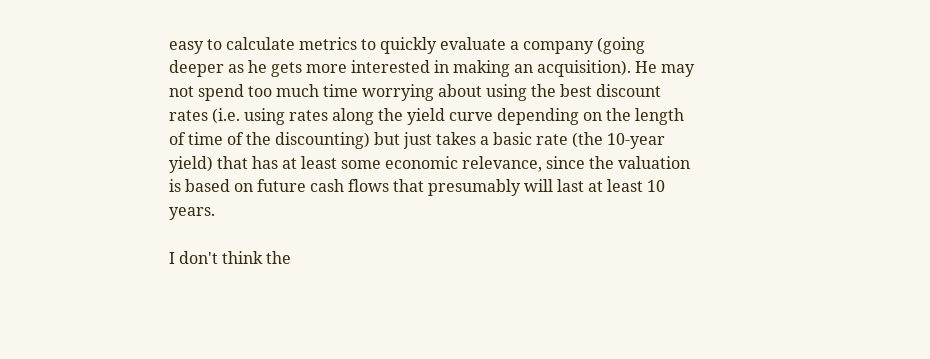easy to calculate metrics to quickly evaluate a company (going deeper as he gets more interested in making an acquisition). He may not spend too much time worrying about using the best discount rates (i.e. using rates along the yield curve depending on the length of time of the discounting) but just takes a basic rate (the 10-year yield) that has at least some economic relevance, since the valuation is based on future cash flows that presumably will last at least 10 years.

I don't think the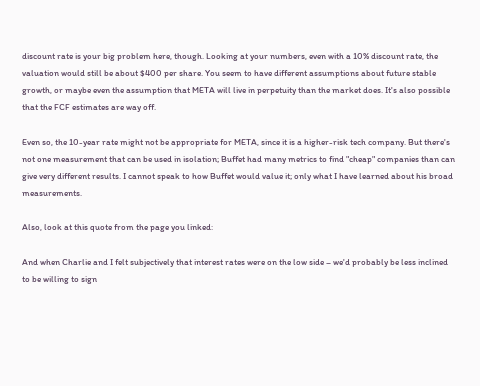discount rate is your big problem here, though. Looking at your numbers, even with a 10% discount rate, the valuation would still be about $400 per share. You seem to have different assumptions about future stable growth, or maybe even the assumption that META will live in perpetuity than the market does. It's also possible that the FCF estimates are way off.

Even so, the 10-year rate might not be appropriate for META, since it is a higher-risk tech company. But there's not one measurement that can be used in isolation; Buffet had many metrics to find "cheap" companies than can give very different results. I cannot speak to how Buffet would value it; only what I have learned about his broad measurements.

Also, look at this quote from the page you linked:

And when Charlie and I felt subjectively that interest rates were on the low side – we'd probably be less inclined to be willing to sign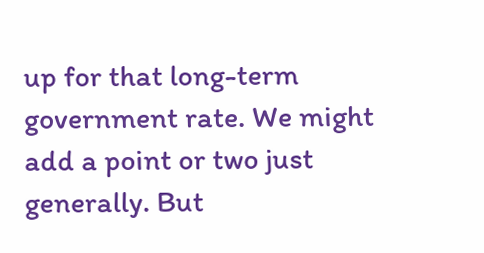up for that long-term government rate. We might add a point or two just generally. But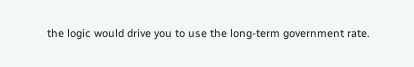the logic would drive you to use the long-term government rate.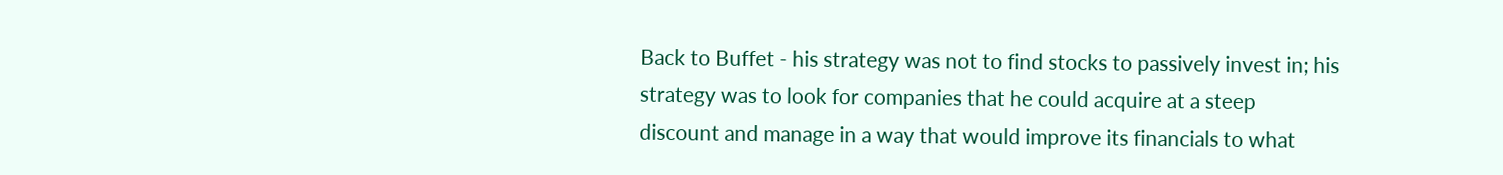Back to Buffet - his strategy was not to find stocks to passively invest in; his strategy was to look for companies that he could acquire at a steep discount and manage in a way that would improve its financials to what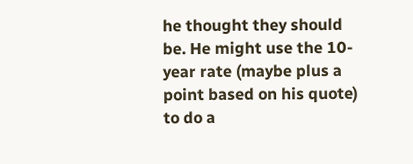he thought they should be. He might use the 10-year rate (maybe plus a point based on his quote) to do a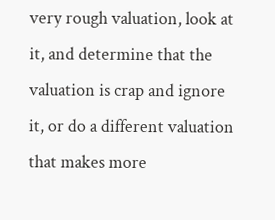very rough valuation, look at it, and determine that the valuation is crap and ignore it, or do a different valuation that makes more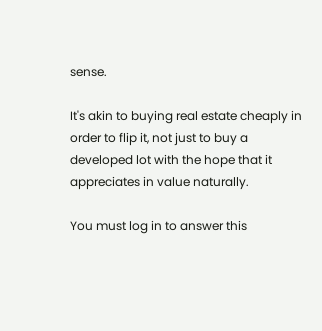sense.

It's akin to buying real estate cheaply in order to flip it, not just to buy a developed lot with the hope that it appreciates in value naturally.

You must log in to answer this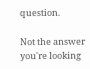question.

Not the answer you're looking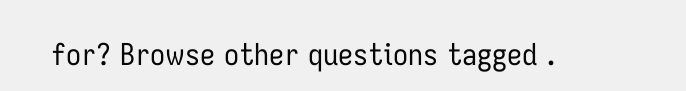for? Browse other questions tagged .